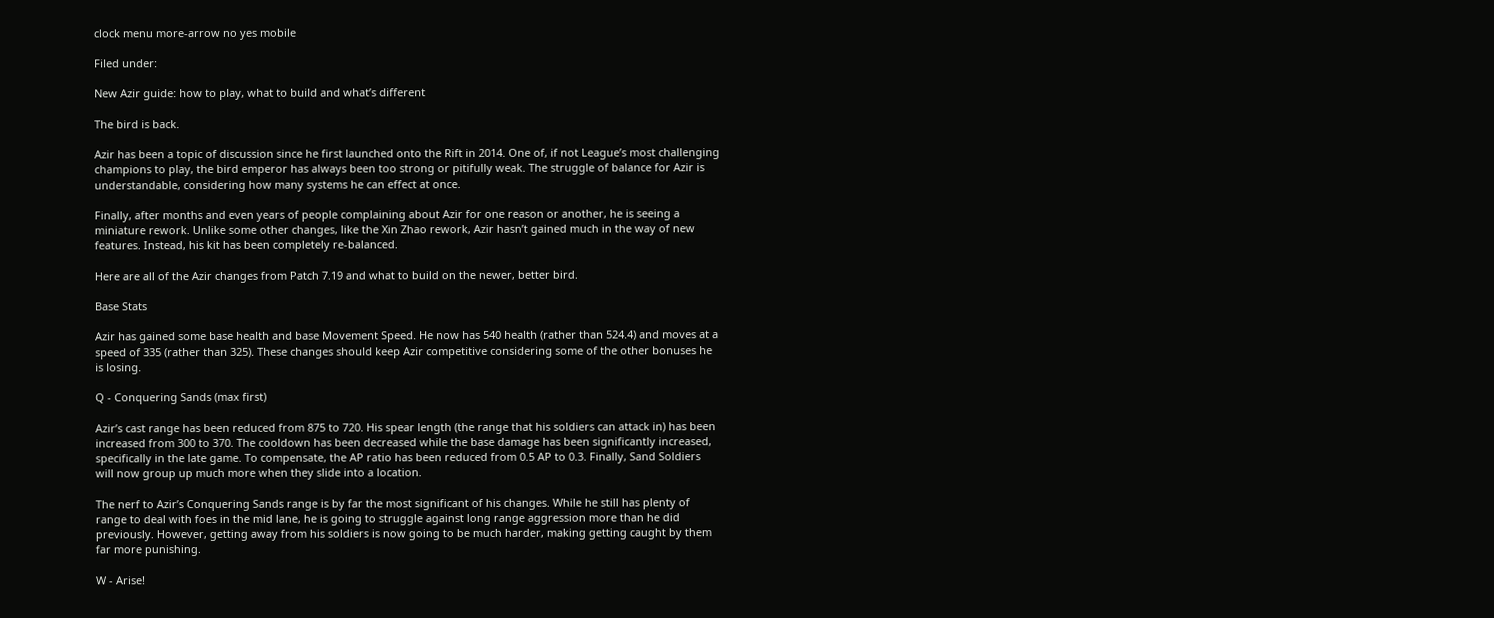clock menu more-arrow no yes mobile

Filed under:

New Azir guide: how to play, what to build and what’s different

The bird is back.

Azir has been a topic of discussion since he first launched onto the Rift in 2014. One of, if not League’s most challenging champions to play, the bird emperor has always been too strong or pitifully weak. The struggle of balance for Azir is understandable, considering how many systems he can effect at once.

Finally, after months and even years of people complaining about Azir for one reason or another, he is seeing a miniature rework. Unlike some other changes, like the Xin Zhao rework, Azir hasn’t gained much in the way of new features. Instead, his kit has been completely re-balanced.

Here are all of the Azir changes from Patch 7.19 and what to build on the newer, better bird.

Base Stats

Azir has gained some base health and base Movement Speed. He now has 540 health (rather than 524.4) and moves at a speed of 335 (rather than 325). These changes should keep Azir competitive considering some of the other bonuses he is losing.

Q - Conquering Sands (max first)

Azir’s cast range has been reduced from 875 to 720. His spear length (the range that his soldiers can attack in) has been increased from 300 to 370. The cooldown has been decreased while the base damage has been significantly increased, specifically in the late game. To compensate, the AP ratio has been reduced from 0.5 AP to 0.3. Finally, Sand Soldiers will now group up much more when they slide into a location.

The nerf to Azir’s Conquering Sands range is by far the most significant of his changes. While he still has plenty of range to deal with foes in the mid lane, he is going to struggle against long range aggression more than he did previously. However, getting away from his soldiers is now going to be much harder, making getting caught by them far more punishing.

W - Arise!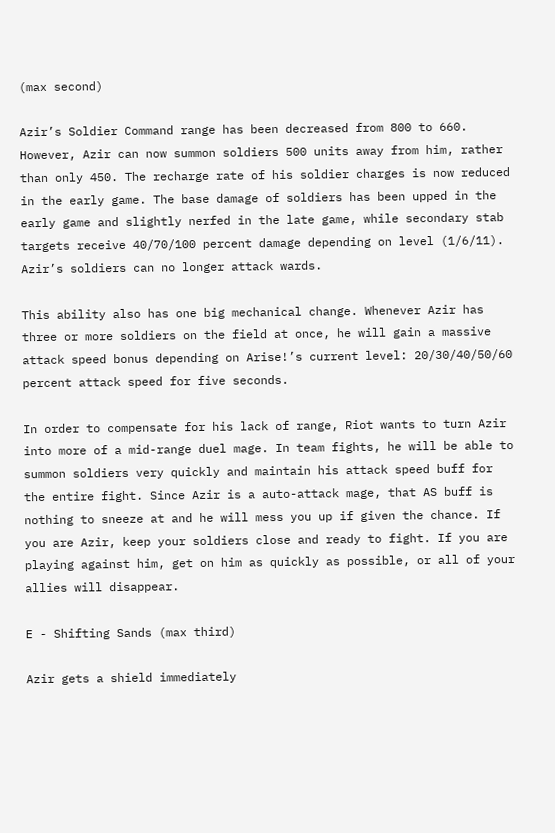(max second)

Azir’s Soldier Command range has been decreased from 800 to 660. However, Azir can now summon soldiers 500 units away from him, rather than only 450. The recharge rate of his soldier charges is now reduced in the early game. The base damage of soldiers has been upped in the early game and slightly nerfed in the late game, while secondary stab targets receive 40/70/100 percent damage depending on level (1/6/11). Azir’s soldiers can no longer attack wards.

This ability also has one big mechanical change. Whenever Azir has three or more soldiers on the field at once, he will gain a massive attack speed bonus depending on Arise!’s current level: 20/30/40/50/60 percent attack speed for five seconds.

In order to compensate for his lack of range, Riot wants to turn Azir into more of a mid-range duel mage. In team fights, he will be able to summon soldiers very quickly and maintain his attack speed buff for the entire fight. Since Azir is a auto-attack mage, that AS buff is nothing to sneeze at and he will mess you up if given the chance. If you are Azir, keep your soldiers close and ready to fight. If you are playing against him, get on him as quickly as possible, or all of your allies will disappear.

E - Shifting Sands (max third)

Azir gets a shield immediately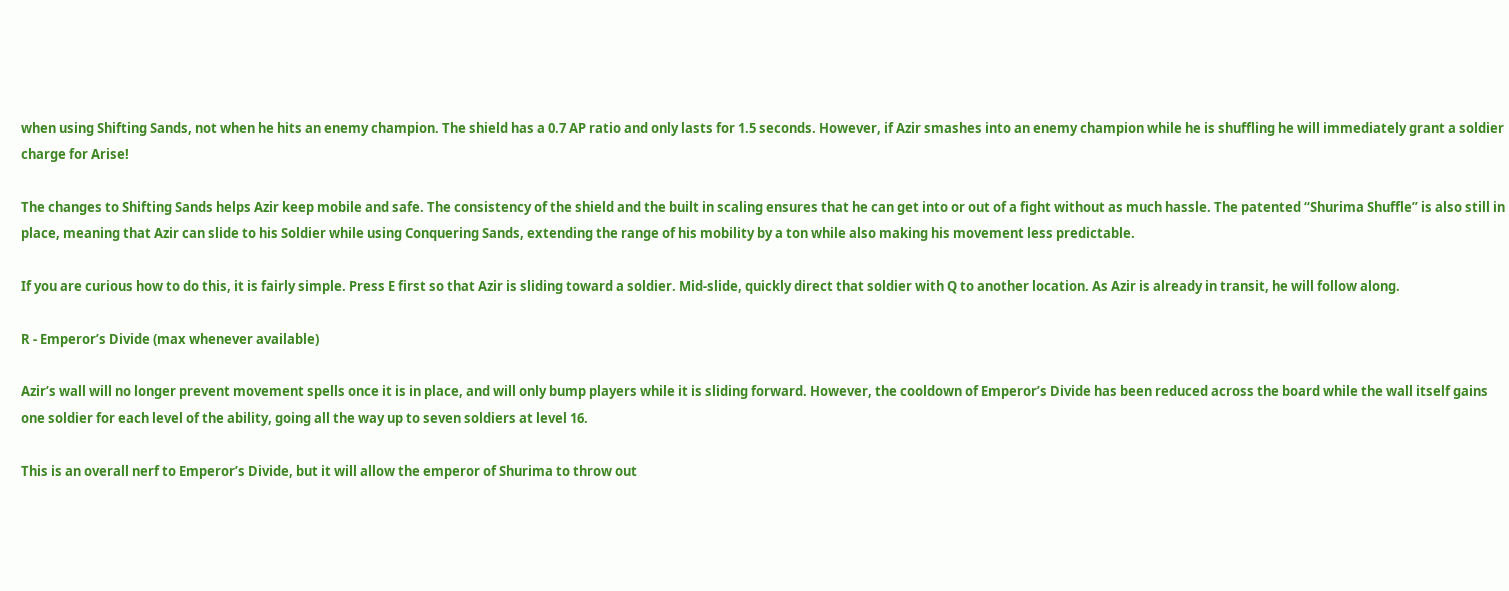when using Shifting Sands, not when he hits an enemy champion. The shield has a 0.7 AP ratio and only lasts for 1.5 seconds. However, if Azir smashes into an enemy champion while he is shuffling he will immediately grant a soldier charge for Arise!

The changes to Shifting Sands helps Azir keep mobile and safe. The consistency of the shield and the built in scaling ensures that he can get into or out of a fight without as much hassle. The patented “Shurima Shuffle” is also still in place, meaning that Azir can slide to his Soldier while using Conquering Sands, extending the range of his mobility by a ton while also making his movement less predictable.

If you are curious how to do this, it is fairly simple. Press E first so that Azir is sliding toward a soldier. Mid-slide, quickly direct that soldier with Q to another location. As Azir is already in transit, he will follow along.

R - Emperor’s Divide (max whenever available)

Azir’s wall will no longer prevent movement spells once it is in place, and will only bump players while it is sliding forward. However, the cooldown of Emperor’s Divide has been reduced across the board while the wall itself gains one soldier for each level of the ability, going all the way up to seven soldiers at level 16.

This is an overall nerf to Emperor’s Divide, but it will allow the emperor of Shurima to throw out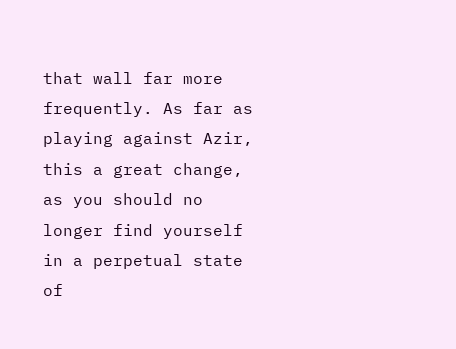that wall far more frequently. As far as playing against Azir, this a great change, as you should no longer find yourself in a perpetual state of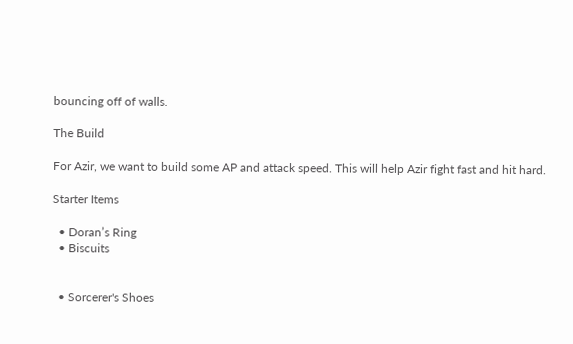bouncing off of walls.

The Build

For Azir, we want to build some AP and attack speed. This will help Azir fight fast and hit hard.

Starter Items

  • Doran’s Ring
  • Biscuits


  • Sorcerer's Shoes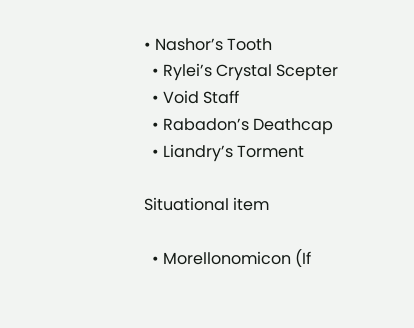• Nashor’s Tooth
  • Rylei’s Crystal Scepter
  • Void Staff
  • Rabadon’s Deathcap
  • Liandry’s Torment

Situational item

  • Morellonomicon (If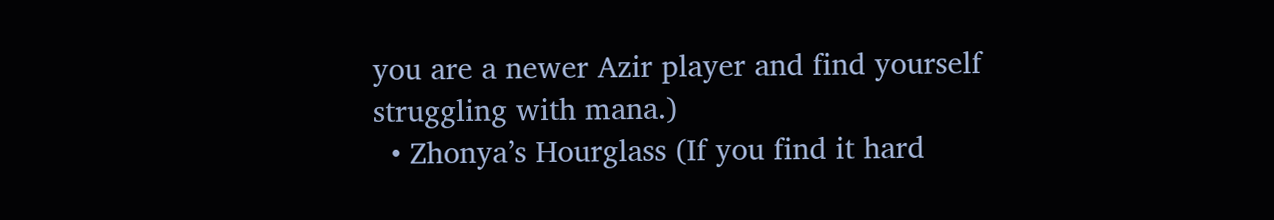you are a newer Azir player and find yourself struggling with mana.)
  • Zhonya’s Hourglass (If you find it hard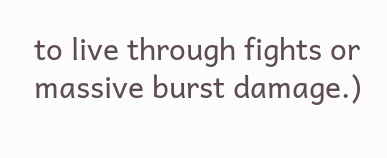to live through fights or massive burst damage.)